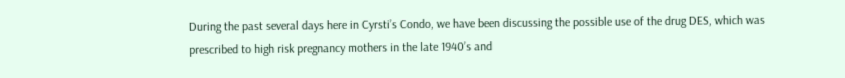During the past several days here in Cyrsti’s Condo, we have been discussing the possible use of the drug DES, which was prescribed to high risk pregnancy mothers in the late 1940’s and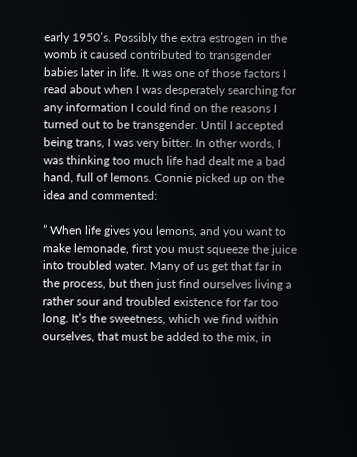early 1950’s. Possibly the extra estrogen in the womb it caused contributed to transgender babies later in life. It was one of those factors I read about when I was desperately searching for any information I could find on the reasons I turned out to be transgender. Until I accepted being trans, I was very bitter. In other words, I was thinking too much life had dealt me a bad hand, full of lemons. Connie picked up on the idea and commented:

” When life gives you lemons, and you want to make lemonade, first you must squeeze the juice into troubled water. Many of us get that far in the process, but then just find ourselves living a rather sour and troubled existence for far too long. It’s the sweetness, which we find within ourselves, that must be added to the mix, in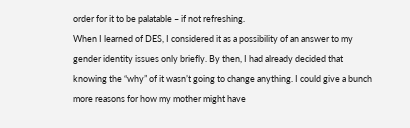order for it to be palatable – if not refreshing.
When I learned of DES, I considered it as a possibility of an answer to my gender identity issues only briefly. By then, I had already decided that knowing the “why” of it wasn’t going to change anything. I could give a bunch more reasons for how my mother might have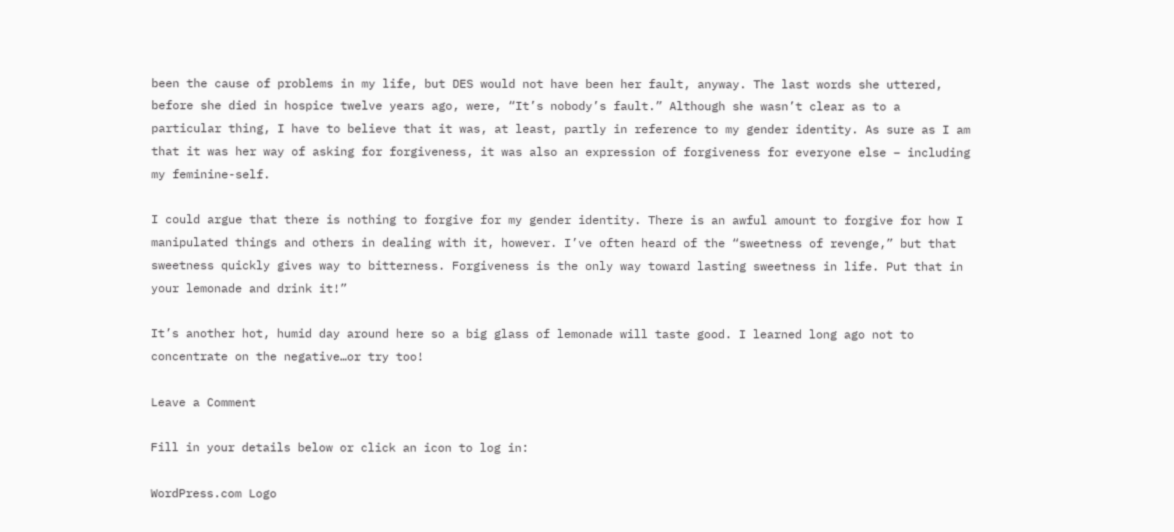been the cause of problems in my life, but DES would not have been her fault, anyway. The last words she uttered, before she died in hospice twelve years ago, were, “It’s nobody’s fault.” Although she wasn’t clear as to a particular thing, I have to believe that it was, at least, partly in reference to my gender identity. As sure as I am that it was her way of asking for forgiveness, it was also an expression of forgiveness for everyone else – including my feminine-self.

I could argue that there is nothing to forgive for my gender identity. There is an awful amount to forgive for how I manipulated things and others in dealing with it, however. I’ve often heard of the “sweetness of revenge,” but that sweetness quickly gives way to bitterness. Forgiveness is the only way toward lasting sweetness in life. Put that in your lemonade and drink it!”

It’s another hot, humid day around here so a big glass of lemonade will taste good. I learned long ago not to concentrate on the negative…or try too!

Leave a Comment

Fill in your details below or click an icon to log in:

WordPress.com Logo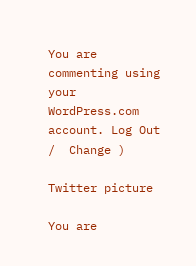You are commenting using your WordPress.com account. Log Out /  Change )

Twitter picture

You are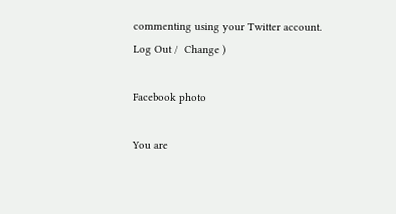commenting using your Twitter account. Log Out /  Change )

Facebook photo

You are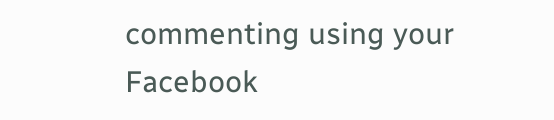commenting using your Facebook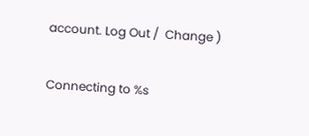account. Log Out /  Change )

Connecting to %s